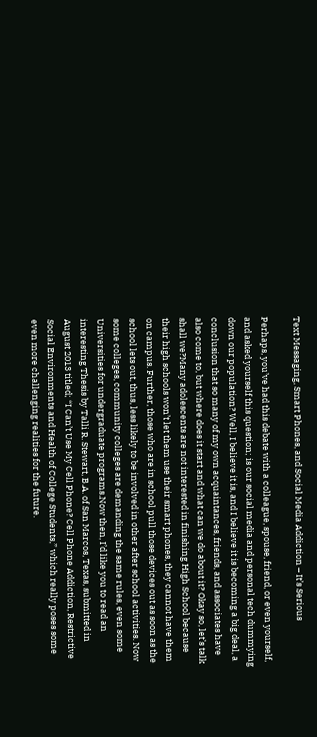Text Messaging, Smart Phones, and Social Media Addiction – It’s Serious

Perhaps, you’ve had this debate with a colleague, spouse, friend, or even yourself, and asked yourself this question; is our social media and personal tech dummying down our population? Well, I believe it is, and I believe it is becoming a big deal, a conclusion that so many of my own acquaintances, friends, and associates have also come to, but where does it start and what can we do about it? Okay so, let’s talk shall we?Many adolescents are not interested in finishing High School because their high schools won’t let them use their smart phones, they cannot have them on campus. Further, those who are in school pull those devices out as soon as the school lets out, thus, less likely to be involved in other after school activities. Now some colleges, community colleges are demanding the same rules, even some Universities for undergraduate programs.Now then, I’d like you to read an interesting Thesis by Talli R. Stewart, B.A. of San Marcos, Texas, submitted in August 2013 titled; “I Can’t Use My Cell Phone? Cell Phone Addiction, Restrictive Social Environments and Health of College Students,” which really poses some even more challenging realities for the future.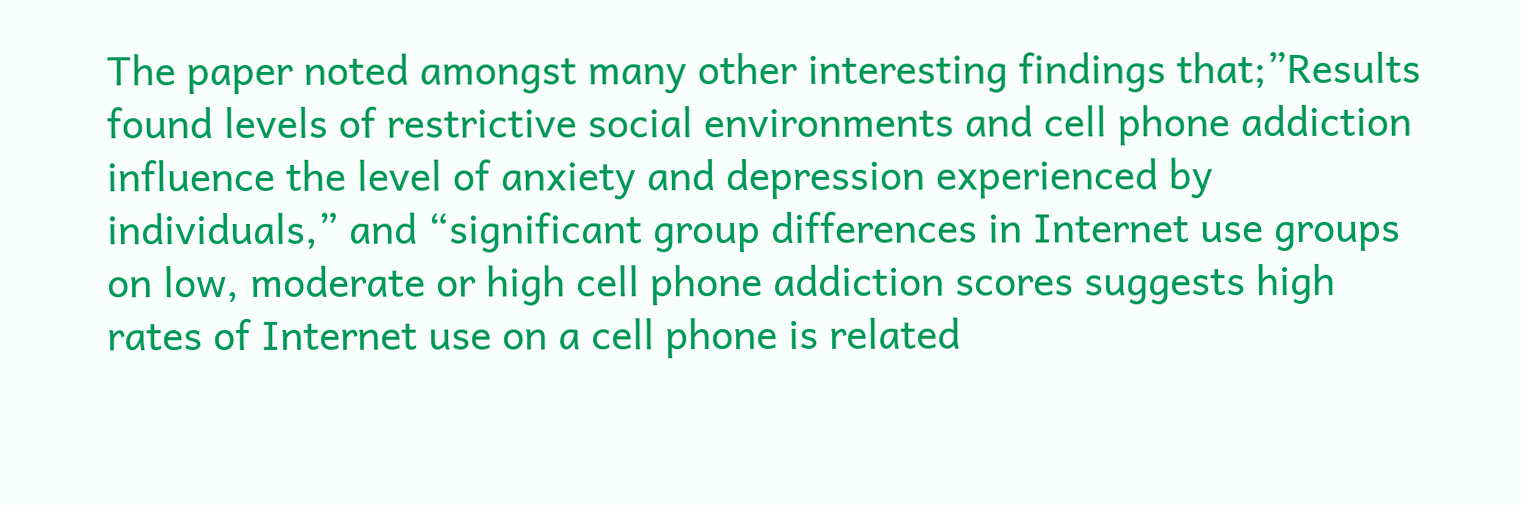The paper noted amongst many other interesting findings that;”Results found levels of restrictive social environments and cell phone addiction influence the level of anxiety and depression experienced by individuals,” and “significant group differences in Internet use groups on low, moderate or high cell phone addiction scores suggests high rates of Internet use on a cell phone is related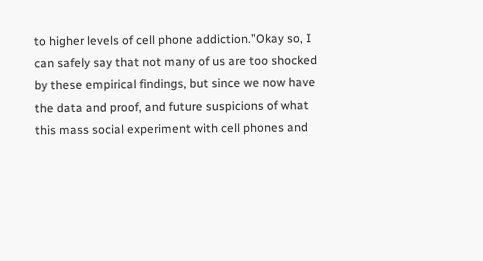to higher levels of cell phone addiction.”Okay so, I can safely say that not many of us are too shocked by these empirical findings, but since we now have the data and proof, and future suspicions of what this mass social experiment with cell phones and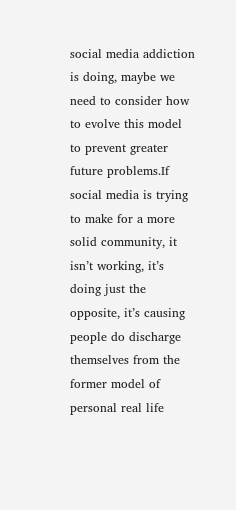social media addiction is doing, maybe we need to consider how to evolve this model to prevent greater future problems.If social media is trying to make for a more solid community, it isn’t working, it’s doing just the opposite, it’s causing people do discharge themselves from the former model of personal real life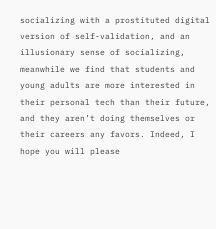socializing with a prostituted digital version of self-validation, and an illusionary sense of socializing, meanwhile we find that students and young adults are more interested in their personal tech than their future, and they aren’t doing themselves or their careers any favors. Indeed, I hope you will please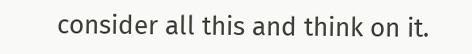consider all this and think on it.